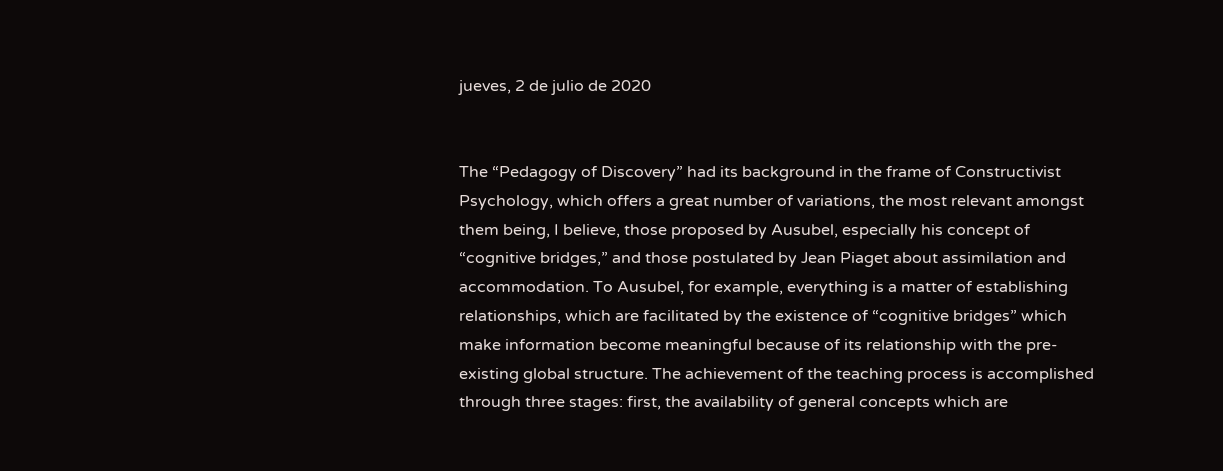jueves, 2 de julio de 2020


The “Pedagogy of Discovery” had its background in the frame of Constructivist Psychology, which offers a great number of variations, the most relevant amongst them being, I believe, those proposed by Ausubel, especially his concept of “cognitive bridges,” and those postulated by Jean Piaget about assimilation and accommodation. To Ausubel, for example, everything is a matter of establishing relationships, which are facilitated by the existence of “cognitive bridges” which make information become meaningful because of its relationship with the pre-existing global structure. The achievement of the teaching process is accomplished through three stages: first, the availability of general concepts which are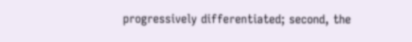progressively differentiated; second, the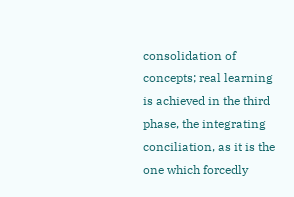consolidation of concepts; real learning is achieved in the third phase, the integrating conciliation, as it is the one which forcedly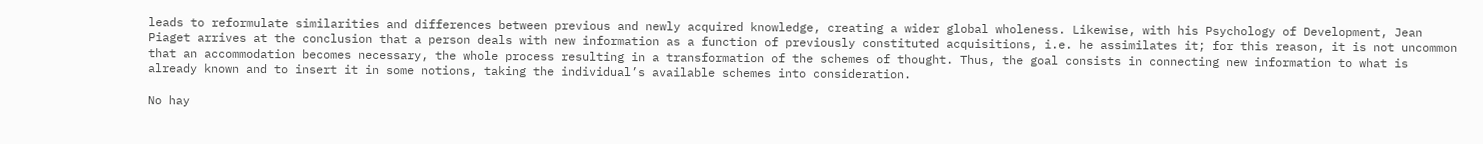leads to reformulate similarities and differences between previous and newly acquired knowledge, creating a wider global wholeness. Likewise, with his Psychology of Development, Jean Piaget arrives at the conclusion that a person deals with new information as a function of previously constituted acquisitions, i.e. he assimilates it; for this reason, it is not uncommon that an accommodation becomes necessary, the whole process resulting in a transformation of the schemes of thought. Thus, the goal consists in connecting new information to what is already known and to insert it in some notions, taking the individual’s available schemes into consideration.

No hay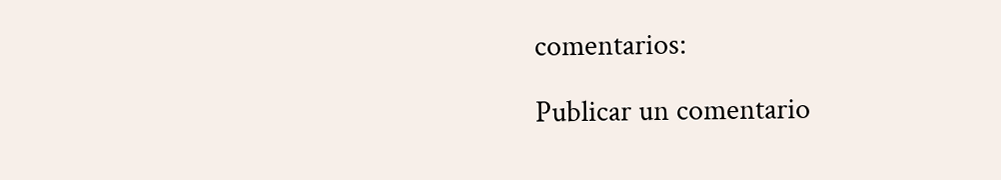comentarios:

Publicar un comentario